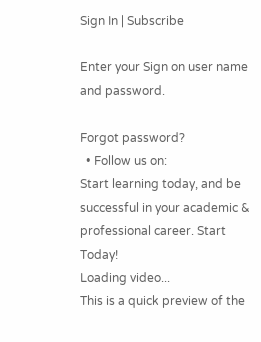Sign In | Subscribe

Enter your Sign on user name and password.

Forgot password?
  • Follow us on:
Start learning today, and be successful in your academic & professional career. Start Today!
Loading video...
This is a quick preview of the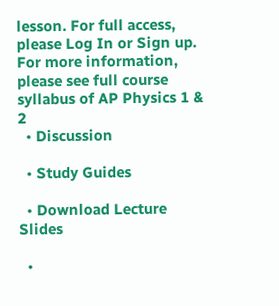lesson. For full access, please Log In or Sign up.
For more information, please see full course syllabus of AP Physics 1 & 2
  • Discussion

  • Study Guides

  • Download Lecture Slides

  •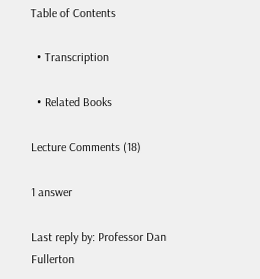Table of Contents

  • Transcription

  • Related Books

Lecture Comments (18)

1 answer

Last reply by: Professor Dan Fullerton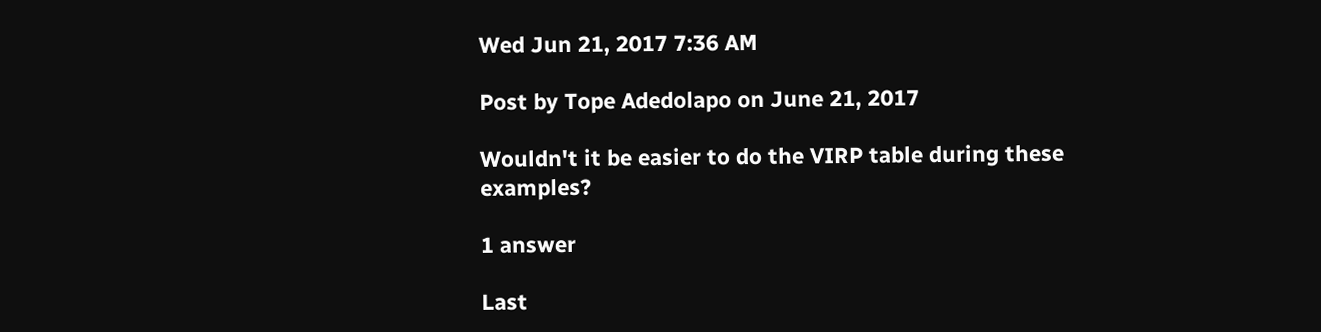Wed Jun 21, 2017 7:36 AM

Post by Tope Adedolapo on June 21, 2017

Wouldn't it be easier to do the VIRP table during these examples?

1 answer

Last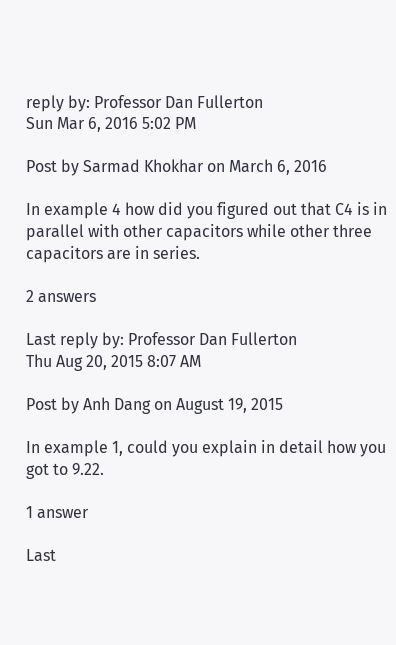reply by: Professor Dan Fullerton
Sun Mar 6, 2016 5:02 PM

Post by Sarmad Khokhar on March 6, 2016

In example 4 how did you figured out that C4 is in parallel with other capacitors while other three capacitors are in series.

2 answers

Last reply by: Professor Dan Fullerton
Thu Aug 20, 2015 8:07 AM

Post by Anh Dang on August 19, 2015

In example 1, could you explain in detail how you got to 9.22.

1 answer

Last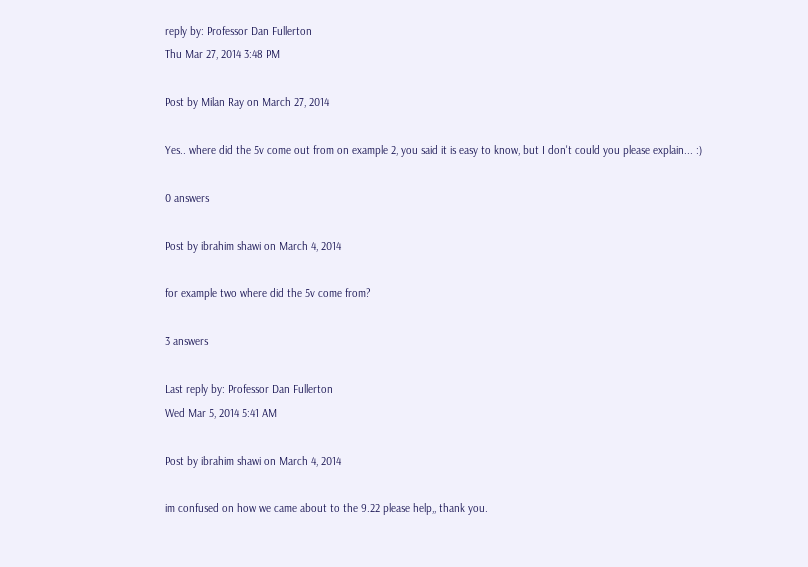reply by: Professor Dan Fullerton
Thu Mar 27, 2014 3:48 PM

Post by Milan Ray on March 27, 2014

Yes.. where did the 5v come out from on example 2, you said it is easy to know, but I don't could you please explain... :)

0 answers

Post by ibrahim shawi on March 4, 2014

for example two where did the 5v come from?

3 answers

Last reply by: Professor Dan Fullerton
Wed Mar 5, 2014 5:41 AM

Post by ibrahim shawi on March 4, 2014

im confused on how we came about to the 9.22 please help,, thank you.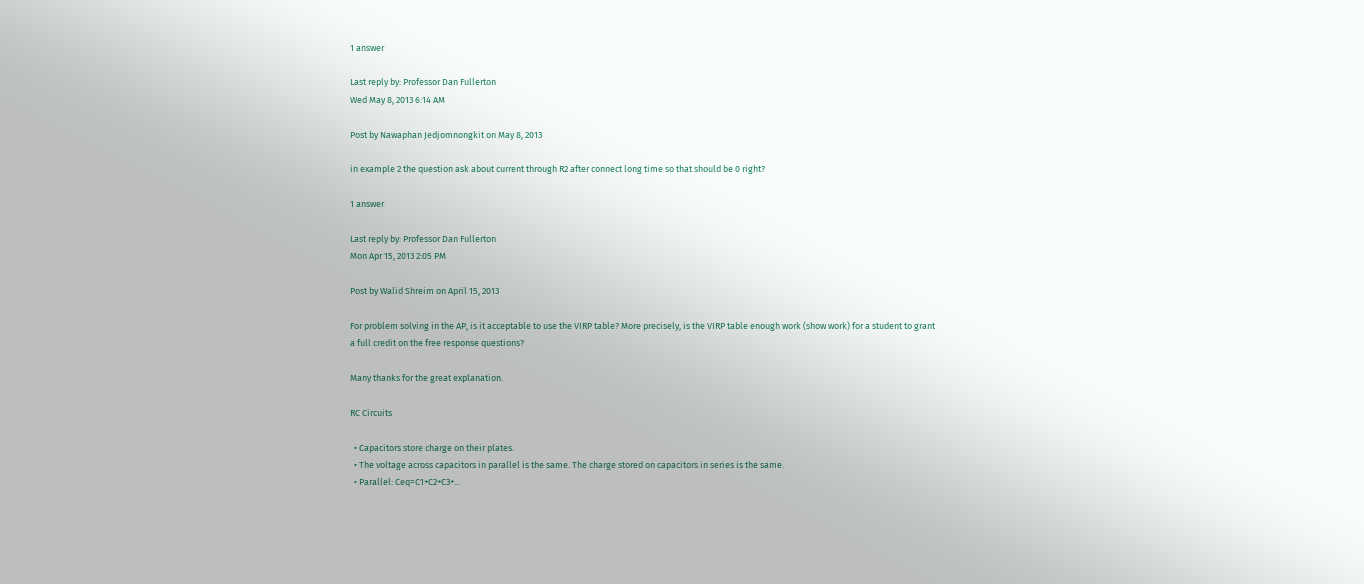1 answer

Last reply by: Professor Dan Fullerton
Wed May 8, 2013 6:14 AM

Post by Nawaphan Jedjomnongkit on May 8, 2013

in example 2 the question ask about current through R2 after connect long time so that should be 0 right?

1 answer

Last reply by: Professor Dan Fullerton
Mon Apr 15, 2013 2:05 PM

Post by Walid Shreim on April 15, 2013

For problem solving in the AP, is it acceptable to use the VIRP table? More precisely, is the VIRP table enough work (show work) for a student to grant a full credit on the free response questions?

Many thanks for the great explanation.

RC Circuits

  • Capacitors store charge on their plates.
  • The voltage across capacitors in parallel is the same. The charge stored on capacitors in series is the same.
  • Parallel: Ceq=C1+C2+C3+...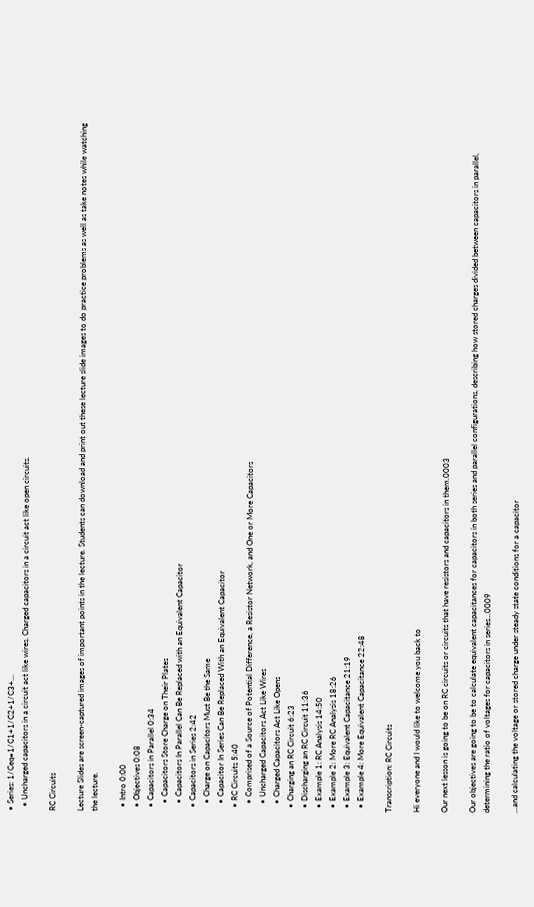• Series: 1/Ceq=1/C1+1/C2+1/C3+…
  • Uncharged capacitors in a circuit act like wires. Charged capacitors in a circuit act like open circuits.

RC Circuits

Lecture Slides are screen-captured images of important points in the lecture. Students can download and print out these lecture slide images to do practice problems as well as take notes while watching the lecture.

  • Intro 0:00
  • Objectives 0:08
  • Capacitors in Parallel 0:34
    • Capacitors Store Charge on Their Plates
    • Capacitors In Parallel Can Be Replaced with an Equivalent Capacitor
  • Capacitors in Series 2:42
    • Charge on Capacitors Must Be the Same
    • Capacitor In Series Can Be Replaced With an Equivalent Capacitor
  • RC Circuits 5:40
    • Comprised of a Source of Potential Difference, a Resistor Network, and One or More Capacitors
    • Uncharged Capacitors Act Like Wires
    • Charged Capacitors Act Like Opens
  • Charging an RC Circuit 6:23
  • Discharging an RC Circuit 11:36
  • Example 1: RC Analysis 14:50
  • Example 2: More RC Analysis 18:26
  • Example 3: Equivalent Capacitance 21:19
  • Example 4: More Equivalent Capacitance 22:48

Transcription: RC Circuits

Hi everyone and I would like to welcome you back to

Our next lesson is going to be on RC circuits or circuits that have resistors and capacitors in them.0003

Our objectives are going to be to calculate equivalent capacitances for capacitors in both series and parallel configurations, describing how stored charges divided between capacitors in parallel, determining the ratio of voltages for capacitors in series...0009

...and calculating the voltage or stored charge under steady state conditions for a capacitor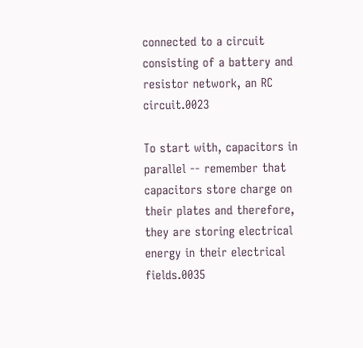connected to a circuit consisting of a battery and resistor network, an RC circuit.0023

To start with, capacitors in parallel -- remember that capacitors store charge on their plates and therefore, they are storing electrical energy in their electrical fields.0035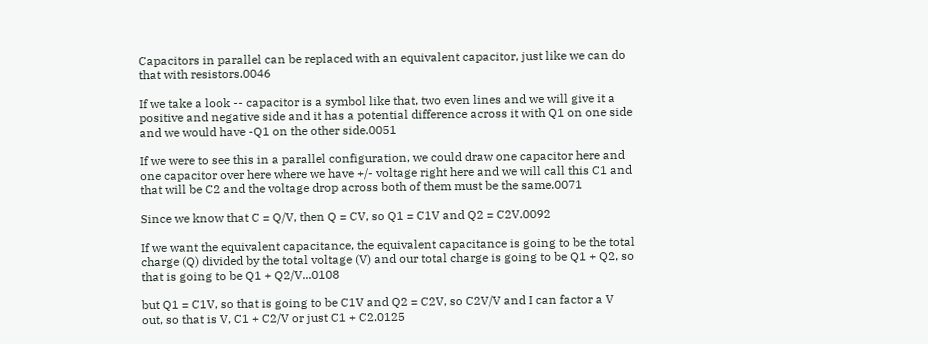Capacitors in parallel can be replaced with an equivalent capacitor, just like we can do that with resistors.0046

If we take a look -- capacitor is a symbol like that, two even lines and we will give it a positive and negative side and it has a potential difference across it with Q1 on one side and we would have -Q1 on the other side.0051

If we were to see this in a parallel configuration, we could draw one capacitor here and one capacitor over here where we have +/- voltage right here and we will call this C1 and that will be C2 and the voltage drop across both of them must be the same.0071

Since we know that C = Q/V, then Q = CV, so Q1 = C1V and Q2 = C2V.0092

If we want the equivalent capacitance, the equivalent capacitance is going to be the total charge (Q) divided by the total voltage (V) and our total charge is going to be Q1 + Q2, so that is going to be Q1 + Q2/V...0108

but Q1 = C1V, so that is going to be C1V and Q2 = C2V, so C2V/V and I can factor a V out, so that is V, C1 + C2/V or just C1 + C2.0125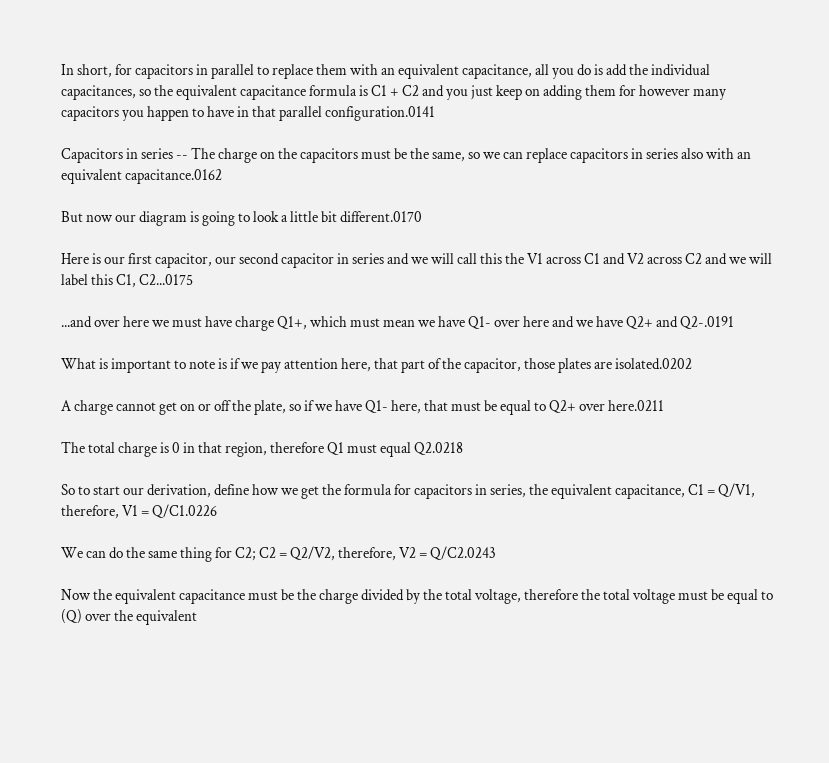In short, for capacitors in parallel to replace them with an equivalent capacitance, all you do is add the individual capacitances, so the equivalent capacitance formula is C1 + C2 and you just keep on adding them for however many capacitors you happen to have in that parallel configuration.0141

Capacitors in series -- The charge on the capacitors must be the same, so we can replace capacitors in series also with an equivalent capacitance.0162

But now our diagram is going to look a little bit different.0170

Here is our first capacitor, our second capacitor in series and we will call this the V1 across C1 and V2 across C2 and we will label this C1, C2...0175

...and over here we must have charge Q1+, which must mean we have Q1- over here and we have Q2+ and Q2-.0191

What is important to note is if we pay attention here, that part of the capacitor, those plates are isolated.0202

A charge cannot get on or off the plate, so if we have Q1- here, that must be equal to Q2+ over here.0211

The total charge is 0 in that region, therefore Q1 must equal Q2.0218

So to start our derivation, define how we get the formula for capacitors in series, the equivalent capacitance, C1 = Q/V1, therefore, V1 = Q/C1.0226

We can do the same thing for C2; C2 = Q2/V2, therefore, V2 = Q/C2.0243

Now the equivalent capacitance must be the charge divided by the total voltage, therefore the total voltage must be equal to (Q) over the equivalent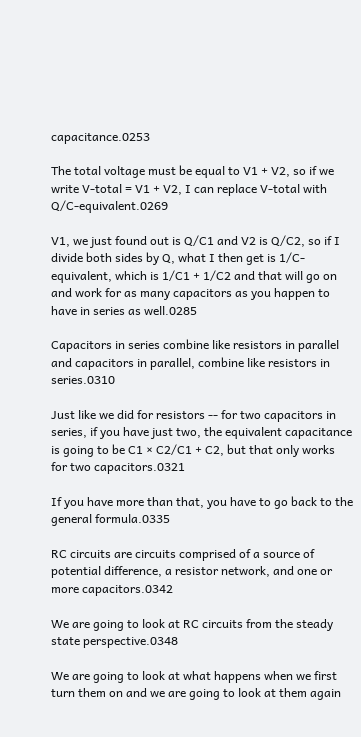capacitance.0253

The total voltage must be equal to V1 + V2, so if we write V-total = V1 + V2, I can replace V-total with Q/C-equivalent.0269

V1, we just found out is Q/C1 and V2 is Q/C2, so if I divide both sides by Q, what I then get is 1/C-equivalent, which is 1/C1 + 1/C2 and that will go on and work for as many capacitors as you happen to have in series as well.0285

Capacitors in series combine like resistors in parallel and capacitors in parallel, combine like resistors in series.0310

Just like we did for resistors -- for two capacitors in series, if you have just two, the equivalent capacitance is going to be C1 × C2/C1 + C2, but that only works for two capacitors.0321

If you have more than that, you have to go back to the general formula.0335

RC circuits are circuits comprised of a source of potential difference, a resistor network, and one or more capacitors.0342

We are going to look at RC circuits from the steady state perspective.0348

We are going to look at what happens when we first turn them on and we are going to look at them again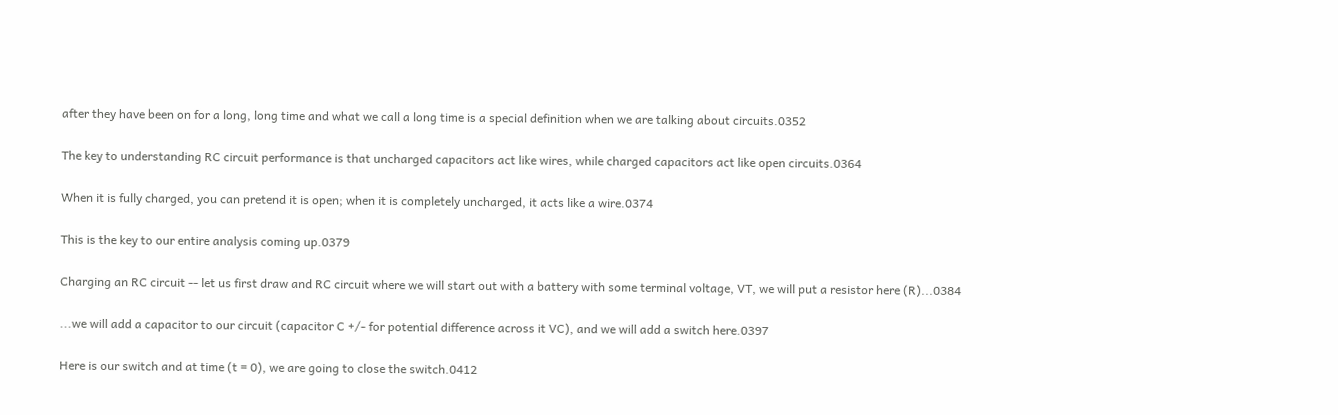after they have been on for a long, long time and what we call a long time is a special definition when we are talking about circuits.0352

The key to understanding RC circuit performance is that uncharged capacitors act like wires, while charged capacitors act like open circuits.0364

When it is fully charged, you can pretend it is open; when it is completely uncharged, it acts like a wire.0374

This is the key to our entire analysis coming up.0379

Charging an RC circuit -- let us first draw and RC circuit where we will start out with a battery with some terminal voltage, VT, we will put a resistor here (R)...0384

...we will add a capacitor to our circuit (capacitor C +/- for potential difference across it VC), and we will add a switch here.0397

Here is our switch and at time (t = 0), we are going to close the switch.0412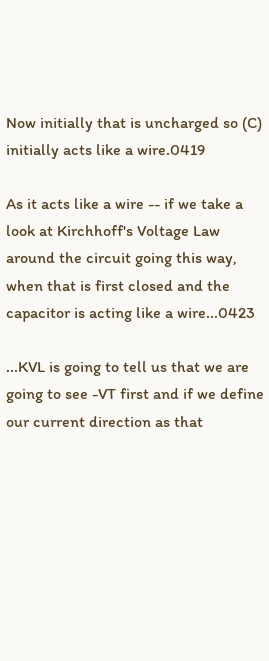Now initially that is uncharged so (C) initially acts like a wire.0419

As it acts like a wire -- if we take a look at Kirchhoff's Voltage Law around the circuit going this way, when that is first closed and the capacitor is acting like a wire...0423

...KVL is going to tell us that we are going to see -VT first and if we define our current direction as that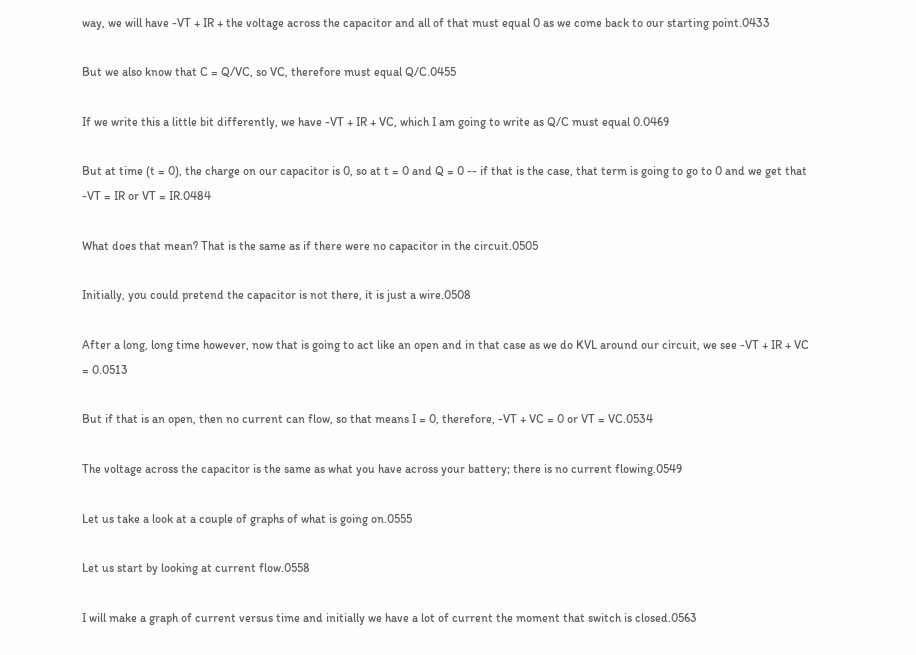way, we will have -VT + IR + the voltage across the capacitor and all of that must equal 0 as we come back to our starting point.0433

But we also know that C = Q/VC, so VC, therefore must equal Q/C.0455

If we write this a little bit differently, we have -VT + IR + VC, which I am going to write as Q/C must equal 0.0469

But at time (t = 0), the charge on our capacitor is 0, so at t = 0 and Q = 0 -- if that is the case, that term is going to go to 0 and we get that -VT = IR or VT = IR.0484

What does that mean? That is the same as if there were no capacitor in the circuit.0505

Initially, you could pretend the capacitor is not there, it is just a wire.0508

After a long, long time however, now that is going to act like an open and in that case as we do KVL around our circuit, we see -VT + IR + VC = 0.0513

But if that is an open, then no current can flow, so that means I = 0, therefore, -VT + VC = 0 or VT = VC.0534

The voltage across the capacitor is the same as what you have across your battery; there is no current flowing.0549

Let us take a look at a couple of graphs of what is going on.0555

Let us start by looking at current flow.0558

I will make a graph of current versus time and initially we have a lot of current the moment that switch is closed.0563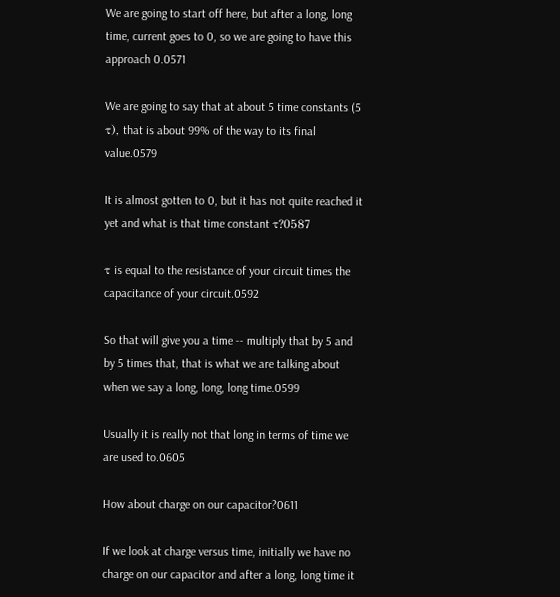We are going to start off here, but after a long, long time, current goes to 0, so we are going to have this approach 0.0571

We are going to say that at about 5 time constants (5 τ), that is about 99% of the way to its final value.0579

It is almost gotten to 0, but it has not quite reached it yet and what is that time constant τ?0587

τ is equal to the resistance of your circuit times the capacitance of your circuit.0592

So that will give you a time -- multiply that by 5 and by 5 times that, that is what we are talking about when we say a long, long, long time.0599

Usually it is really not that long in terms of time we are used to.0605

How about charge on our capacitor?0611

If we look at charge versus time, initially we have no charge on our capacitor and after a long, long time it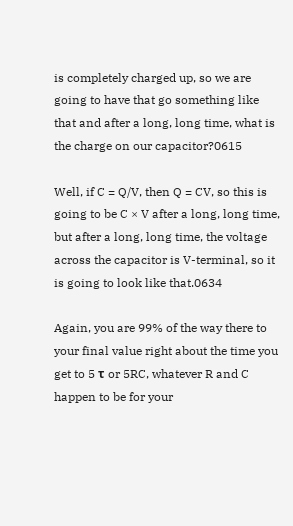is completely charged up, so we are going to have that go something like that and after a long, long time, what is the charge on our capacitor?0615

Well, if C = Q/V, then Q = CV, so this is going to be C × V after a long, long time, but after a long, long time, the voltage across the capacitor is V-terminal, so it is going to look like that.0634

Again, you are 99% of the way there to your final value right about the time you get to 5 τ or 5RC, whatever R and C happen to be for your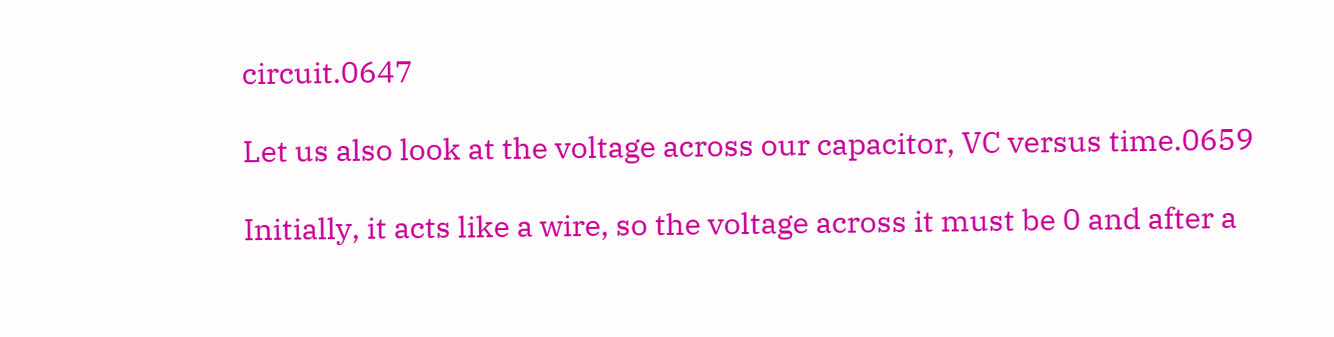circuit.0647

Let us also look at the voltage across our capacitor, VC versus time.0659

Initially, it acts like a wire, so the voltage across it must be 0 and after a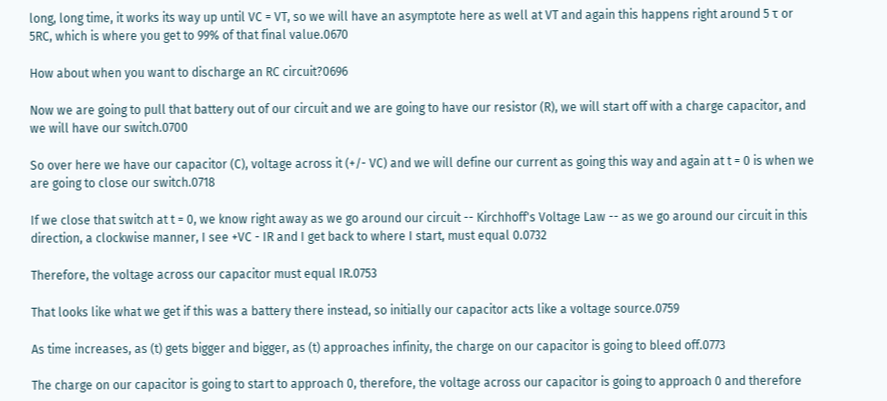long, long time, it works its way up until VC = VT, so we will have an asymptote here as well at VT and again this happens right around 5 τ or 5RC, which is where you get to 99% of that final value.0670

How about when you want to discharge an RC circuit?0696

Now we are going to pull that battery out of our circuit and we are going to have our resistor (R), we will start off with a charge capacitor, and we will have our switch.0700

So over here we have our capacitor (C), voltage across it (+/- VC) and we will define our current as going this way and again at t = 0 is when we are going to close our switch.0718

If we close that switch at t = 0, we know right away as we go around our circuit -- Kirchhoff's Voltage Law -- as we go around our circuit in this direction, a clockwise manner, I see +VC - IR and I get back to where I start, must equal 0.0732

Therefore, the voltage across our capacitor must equal IR.0753

That looks like what we get if this was a battery there instead, so initially our capacitor acts like a voltage source.0759

As time increases, as (t) gets bigger and bigger, as (t) approaches infinity, the charge on our capacitor is going to bleed off.0773

The charge on our capacitor is going to start to approach 0, therefore, the voltage across our capacitor is going to approach 0 and therefore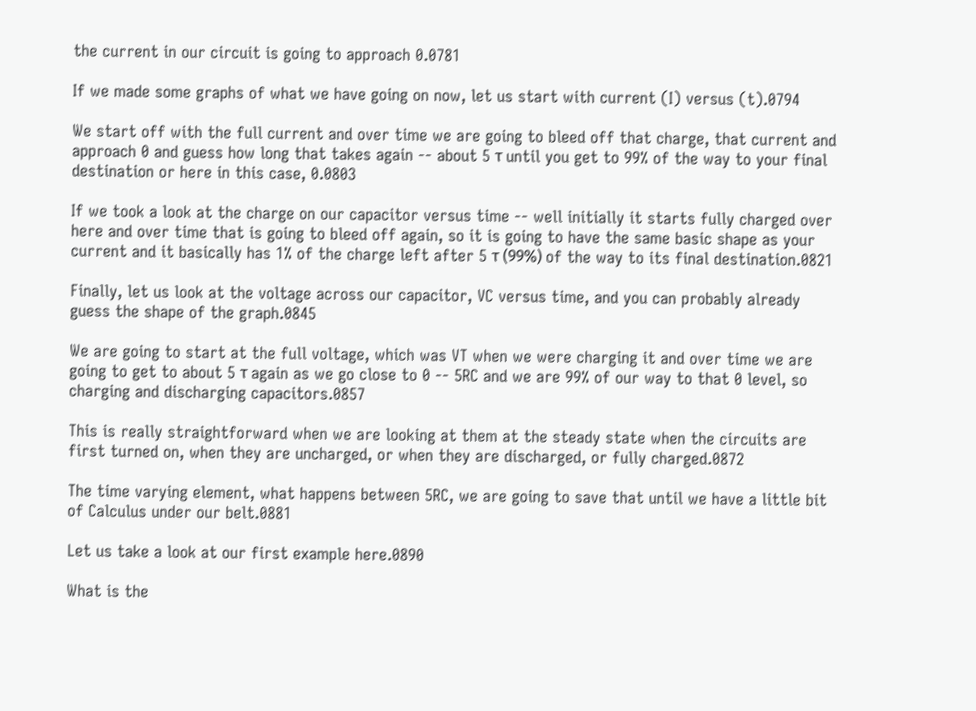the current in our circuit is going to approach 0.0781

If we made some graphs of what we have going on now, let us start with current (I) versus (t).0794

We start off with the full current and over time we are going to bleed off that charge, that current and approach 0 and guess how long that takes again -- about 5 τ until you get to 99% of the way to your final destination or here in this case, 0.0803

If we took a look at the charge on our capacitor versus time -- well initially it starts fully charged over here and over time that is going to bleed off again, so it is going to have the same basic shape as your current and it basically has 1% of the charge left after 5 τ (99%) of the way to its final destination.0821

Finally, let us look at the voltage across our capacitor, VC versus time, and you can probably already guess the shape of the graph.0845

We are going to start at the full voltage, which was VT when we were charging it and over time we are going to get to about 5 τ again as we go close to 0 -- 5RC and we are 99% of our way to that 0 level, so charging and discharging capacitors.0857

This is really straightforward when we are looking at them at the steady state when the circuits are first turned on, when they are uncharged, or when they are discharged, or fully charged.0872

The time varying element, what happens between 5RC, we are going to save that until we have a little bit of Calculus under our belt.0881

Let us take a look at our first example here.0890

What is the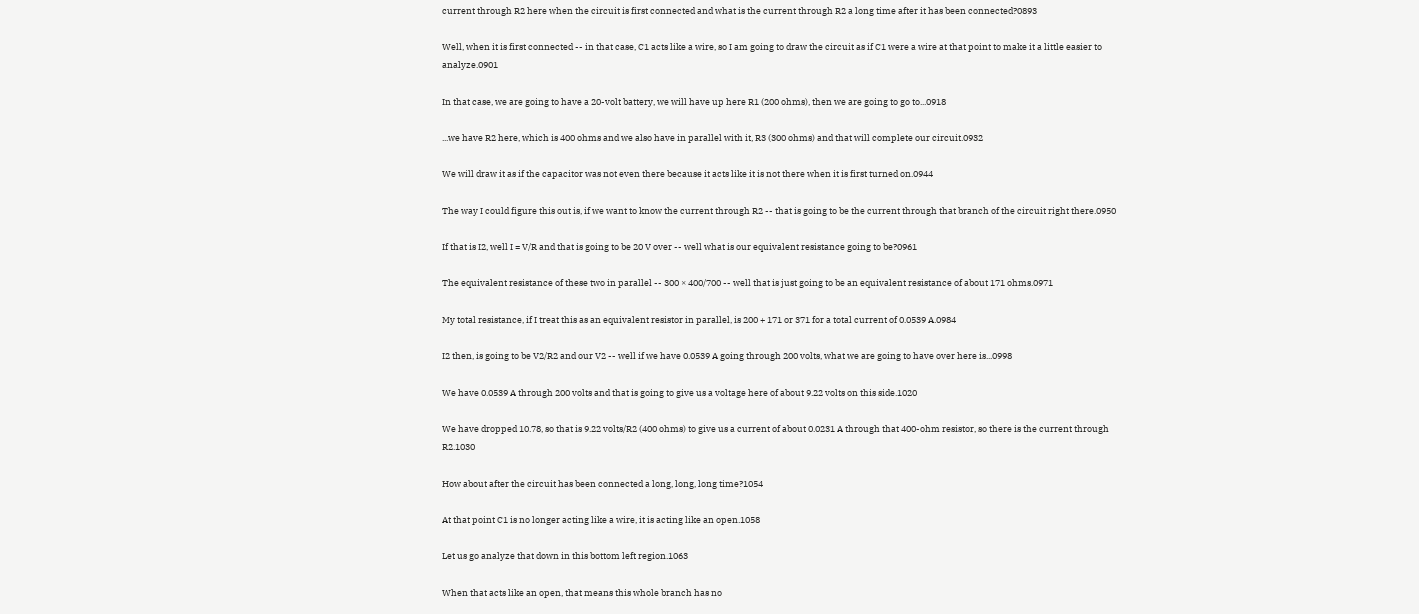current through R2 here when the circuit is first connected and what is the current through R2 a long time after it has been connected?0893

Well, when it is first connected -- in that case, C1 acts like a wire, so I am going to draw the circuit as if C1 were a wire at that point to make it a little easier to analyze.0901

In that case, we are going to have a 20-volt battery, we will have up here R1 (200 ohms), then we are going to go to...0918

...we have R2 here, which is 400 ohms and we also have in parallel with it, R3 (300 ohms) and that will complete our circuit.0932

We will draw it as if the capacitor was not even there because it acts like it is not there when it is first turned on.0944

The way I could figure this out is, if we want to know the current through R2 -- that is going to be the current through that branch of the circuit right there.0950

If that is I2, well I = V/R and that is going to be 20 V over -- well what is our equivalent resistance going to be?0961

The equivalent resistance of these two in parallel -- 300 × 400/700 -- well that is just going to be an equivalent resistance of about 171 ohms.0971

My total resistance, if I treat this as an equivalent resistor in parallel, is 200 + 171 or 371 for a total current of 0.0539 A.0984

I2 then, is going to be V2/R2 and our V2 -- well if we have 0.0539 A going through 200 volts, what we are going to have over here is...0998

We have 0.0539 A through 200 volts and that is going to give us a voltage here of about 9.22 volts on this side.1020

We have dropped 10.78, so that is 9.22 volts/R2 (400 ohms) to give us a current of about 0.0231 A through that 400-ohm resistor, so there is the current through R2.1030

How about after the circuit has been connected a long, long, long time?1054

At that point C1 is no longer acting like a wire, it is acting like an open.1058

Let us go analyze that down in this bottom left region.1063

When that acts like an open, that means this whole branch has no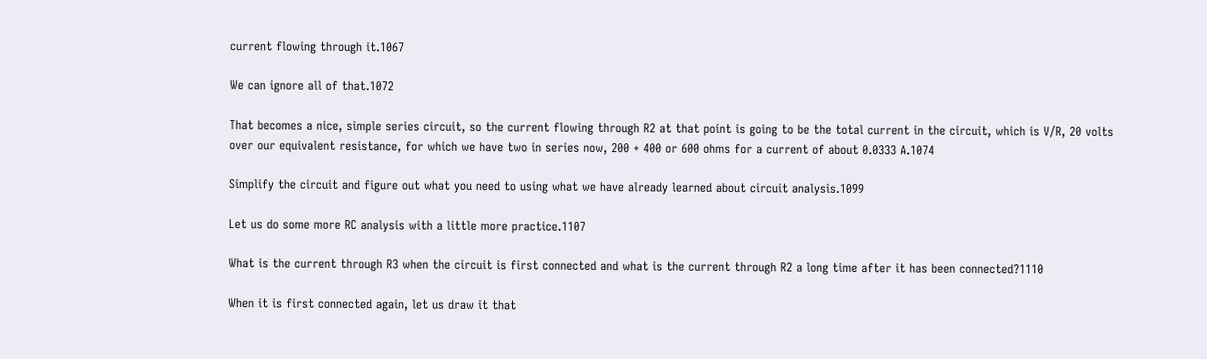current flowing through it.1067

We can ignore all of that.1072

That becomes a nice, simple series circuit, so the current flowing through R2 at that point is going to be the total current in the circuit, which is V/R, 20 volts over our equivalent resistance, for which we have two in series now, 200 + 400 or 600 ohms for a current of about 0.0333 A.1074

Simplify the circuit and figure out what you need to using what we have already learned about circuit analysis.1099

Let us do some more RC analysis with a little more practice.1107

What is the current through R3 when the circuit is first connected and what is the current through R2 a long time after it has been connected?1110

When it is first connected again, let us draw it that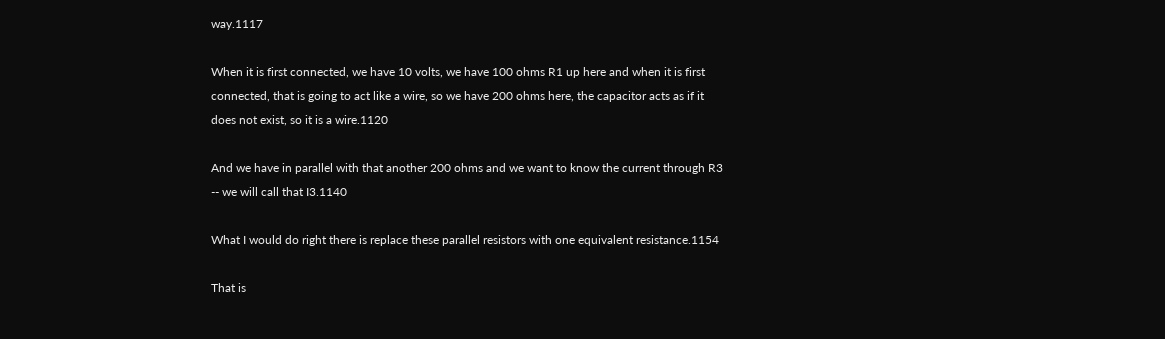way.1117

When it is first connected, we have 10 volts, we have 100 ohms R1 up here and when it is first connected, that is going to act like a wire, so we have 200 ohms here, the capacitor acts as if it does not exist, so it is a wire.1120

And we have in parallel with that another 200 ohms and we want to know the current through R3 -- we will call that I3.1140

What I would do right there is replace these parallel resistors with one equivalent resistance.1154

That is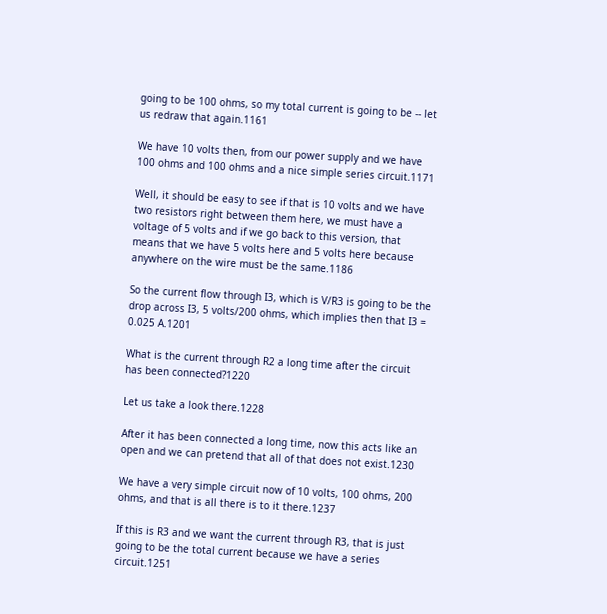going to be 100 ohms, so my total current is going to be -- let us redraw that again.1161

We have 10 volts then, from our power supply and we have 100 ohms and 100 ohms and a nice simple series circuit.1171

Well, it should be easy to see if that is 10 volts and we have two resistors right between them here, we must have a voltage of 5 volts and if we go back to this version, that means that we have 5 volts here and 5 volts here because anywhere on the wire must be the same.1186

So the current flow through I3, which is V/R3 is going to be the drop across I3, 5 volts/200 ohms, which implies then that I3 = 0.025 A.1201

What is the current through R2 a long time after the circuit has been connected?1220

Let us take a look there.1228

After it has been connected a long time, now this acts like an open and we can pretend that all of that does not exist.1230

We have a very simple circuit now of 10 volts, 100 ohms, 200 ohms, and that is all there is to it there.1237

If this is R3 and we want the current through R3, that is just going to be the total current because we have a series circuit.1251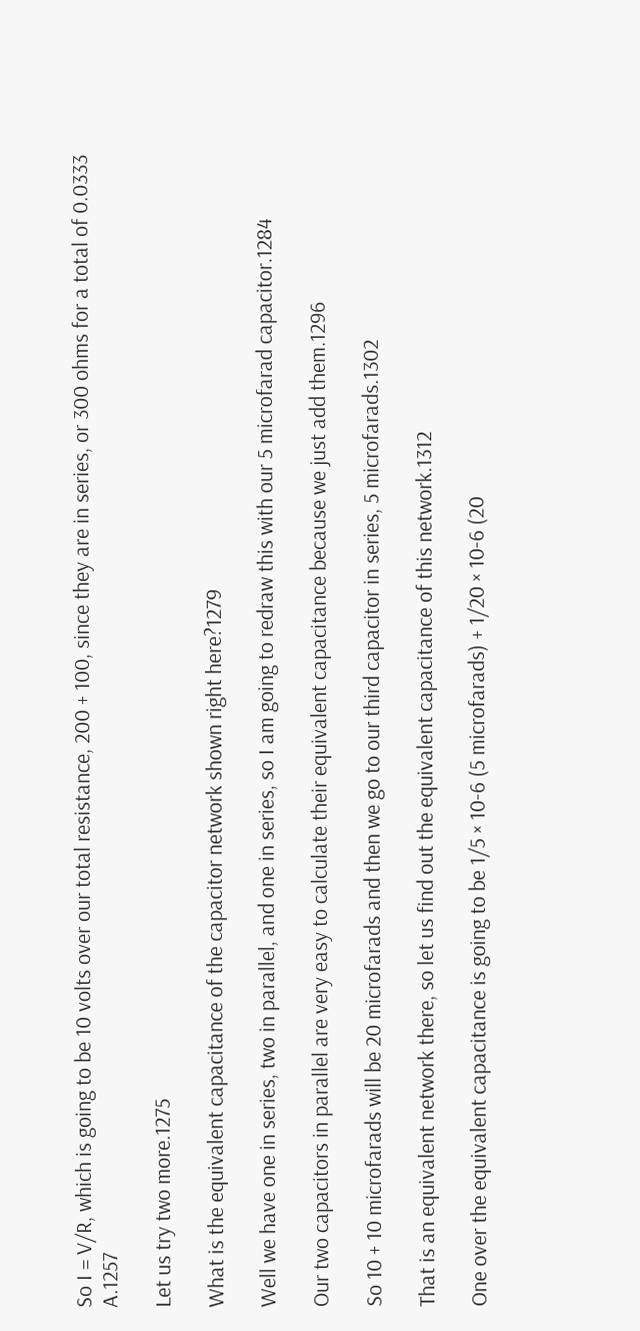So I = V/R, which is going to be 10 volts over our total resistance, 200 + 100, since they are in series, or 300 ohms for a total of 0.0333 A.1257

Let us try two more.1275

What is the equivalent capacitance of the capacitor network shown right here?1279

Well we have one in series, two in parallel, and one in series, so I am going to redraw this with our 5 microfarad capacitor.1284

Our two capacitors in parallel are very easy to calculate their equivalent capacitance because we just add them.1296

So 10 + 10 microfarads will be 20 microfarads and then we go to our third capacitor in series, 5 microfarads.1302

That is an equivalent network there, so let us find out the equivalent capacitance of this network.1312

One over the equivalent capacitance is going to be 1/5 × 10-6 (5 microfarads) + 1/20 × 10-6 (20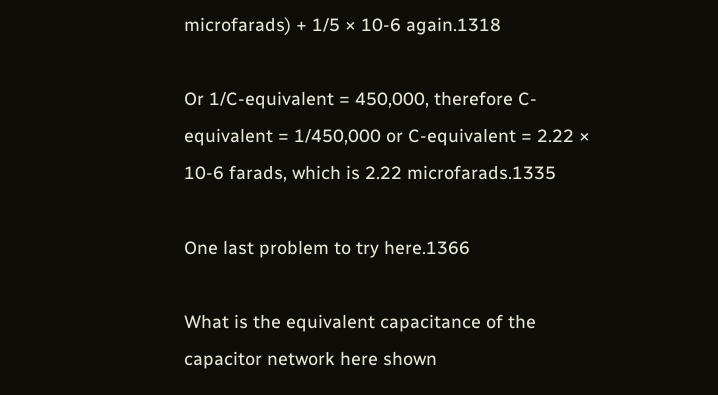microfarads) + 1/5 × 10-6 again.1318

Or 1/C-equivalent = 450,000, therefore C-equivalent = 1/450,000 or C-equivalent = 2.22 × 10-6 farads, which is 2.22 microfarads.1335

One last problem to try here.1366

What is the equivalent capacitance of the capacitor network here shown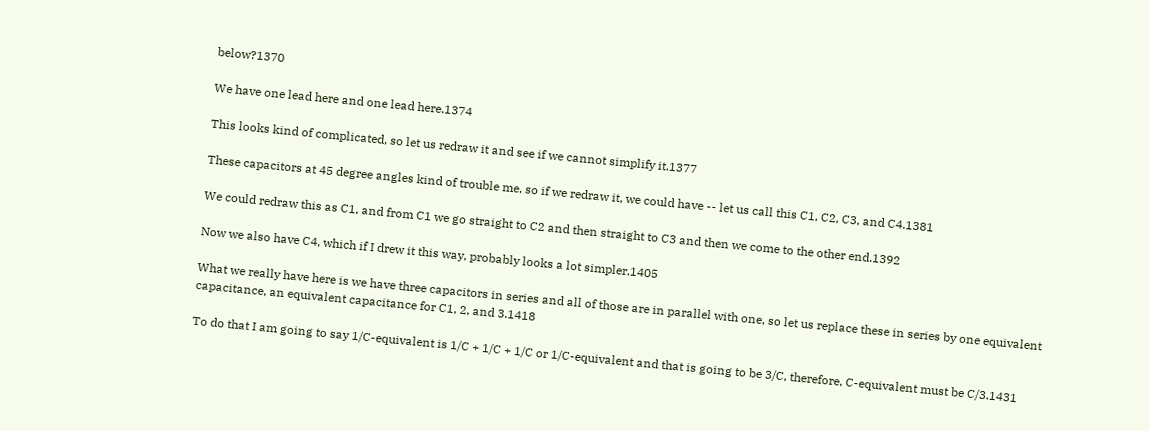below?1370

We have one lead here and one lead here.1374

This looks kind of complicated, so let us redraw it and see if we cannot simplify it.1377

These capacitors at 45 degree angles kind of trouble me, so if we redraw it, we could have -- let us call this C1, C2, C3, and C4.1381

We could redraw this as C1, and from C1 we go straight to C2 and then straight to C3 and then we come to the other end.1392

Now we also have C4, which if I drew it this way, probably looks a lot simpler.1405

What we really have here is we have three capacitors in series and all of those are in parallel with one, so let us replace these in series by one equivalent capacitance, an equivalent capacitance for C1, 2, and 3.1418

To do that I am going to say 1/C-equivalent is 1/C + 1/C + 1/C or 1/C-equivalent and that is going to be 3/C, therefore, C-equivalent must be C/3.1431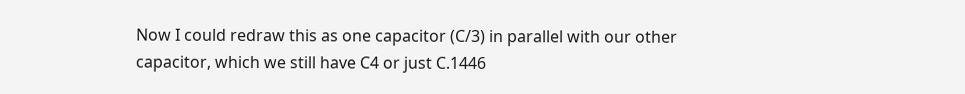Now I could redraw this as one capacitor (C/3) in parallel with our other capacitor, which we still have C4 or just C.1446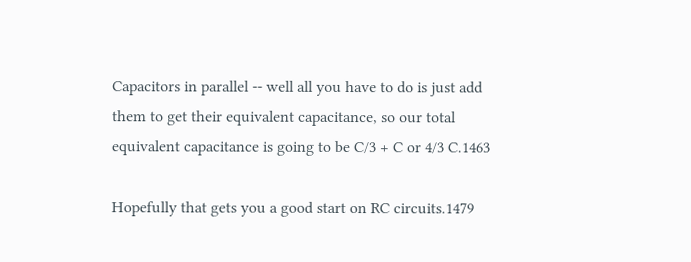Capacitors in parallel -- well all you have to do is just add them to get their equivalent capacitance, so our total equivalent capacitance is going to be C/3 + C or 4/3 C.1463

Hopefully that gets you a good start on RC circuits.1479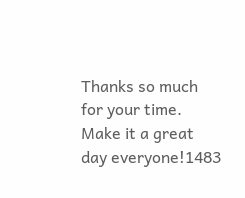Thanks so much for your time. Make it a great day everyone!1483